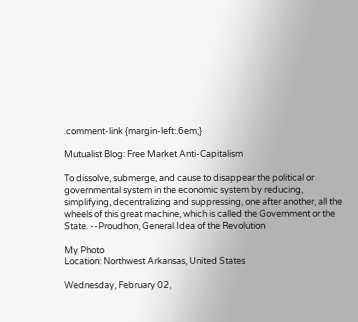.comment-link {margin-left:.6em;}

Mutualist Blog: Free Market Anti-Capitalism

To dissolve, submerge, and cause to disappear the political or governmental system in the economic system by reducing, simplifying, decentralizing and suppressing, one after another, all the wheels of this great machine, which is called the Government or the State. --Proudhon, General Idea of the Revolution

My Photo
Location: Northwest Arkansas, United States

Wednesday, February 02,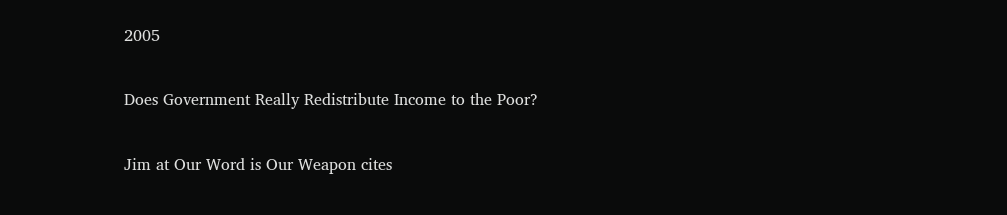2005

Does Government Really Redistribute Income to the Poor?

Jim at Our Word is Our Weapon cites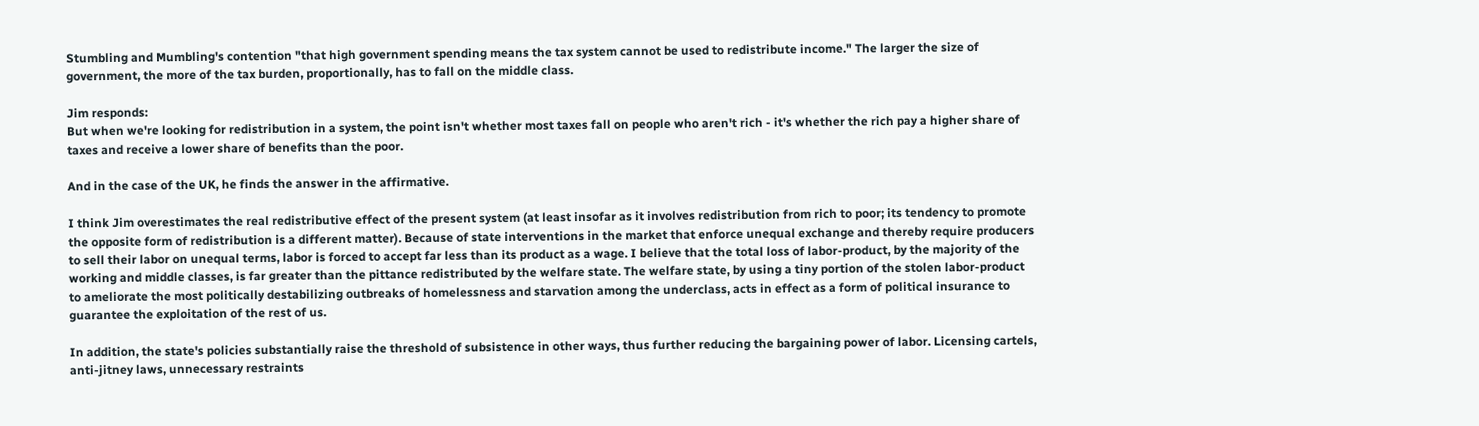Stumbling and Mumbling's contention "that high government spending means the tax system cannot be used to redistribute income." The larger the size of government, the more of the tax burden, proportionally, has to fall on the middle class.

Jim responds:
But when we're looking for redistribution in a system, the point isn't whether most taxes fall on people who aren't rich - it's whether the rich pay a higher share of taxes and receive a lower share of benefits than the poor.

And in the case of the UK, he finds the answer in the affirmative.

I think Jim overestimates the real redistributive effect of the present system (at least insofar as it involves redistribution from rich to poor; its tendency to promote the opposite form of redistribution is a different matter). Because of state interventions in the market that enforce unequal exchange and thereby require producers to sell their labor on unequal terms, labor is forced to accept far less than its product as a wage. I believe that the total loss of labor-product, by the majority of the working and middle classes, is far greater than the pittance redistributed by the welfare state. The welfare state, by using a tiny portion of the stolen labor-product to ameliorate the most politically destabilizing outbreaks of homelessness and starvation among the underclass, acts in effect as a form of political insurance to guarantee the exploitation of the rest of us.

In addition, the state's policies substantially raise the threshold of subsistence in other ways, thus further reducing the bargaining power of labor. Licensing cartels, anti-jitney laws, unnecessary restraints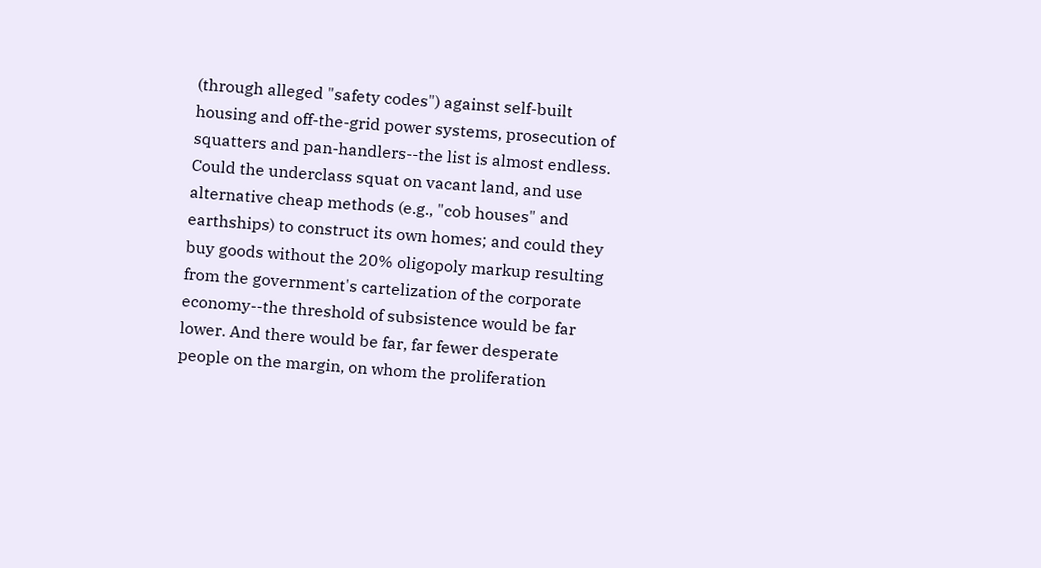(through alleged "safety codes") against self-built housing and off-the-grid power systems, prosecution of squatters and pan-handlers--the list is almost endless. Could the underclass squat on vacant land, and use alternative cheap methods (e.g., "cob houses" and earthships) to construct its own homes; and could they buy goods without the 20% oligopoly markup resulting from the government's cartelization of the corporate economy--the threshold of subsistence would be far lower. And there would be far, far fewer desperate people on the margin, on whom the proliferation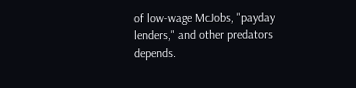of low-wage McJobs, "payday lenders," and other predators depends.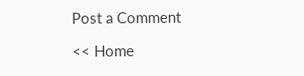Post a Comment

<< Home